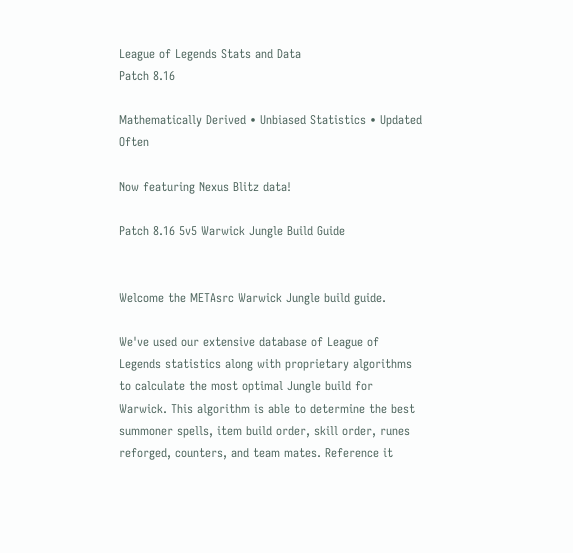League of Legends Stats and Data
Patch 8.16

Mathematically Derived • Unbiased Statistics • Updated Often

Now featuring Nexus Blitz data!

Patch 8.16 5v5 Warwick Jungle Build Guide


Welcome the METAsrc Warwick Jungle build guide.

We've used our extensive database of League of Legends statistics along with proprietary algorithms to calculate the most optimal Jungle build for Warwick. This algorithm is able to determine the best summoner spells, item build order, skill order, runes reforged, counters, and team mates. Reference it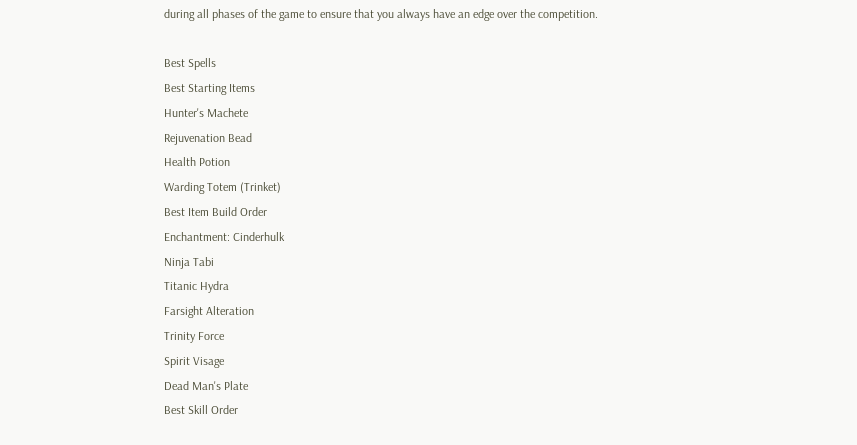during all phases of the game to ensure that you always have an edge over the competition.

Best Spells
Best Starting Items
Hunter's Machete
Rejuvenation Bead
Health Potion
Warding Totem (Trinket)
Best Item Build Order
Enchantment: Cinderhulk
Ninja Tabi
Titanic Hydra
Farsight Alteration
Trinity Force
Spirit Visage
Dead Man's Plate
Best Skill Order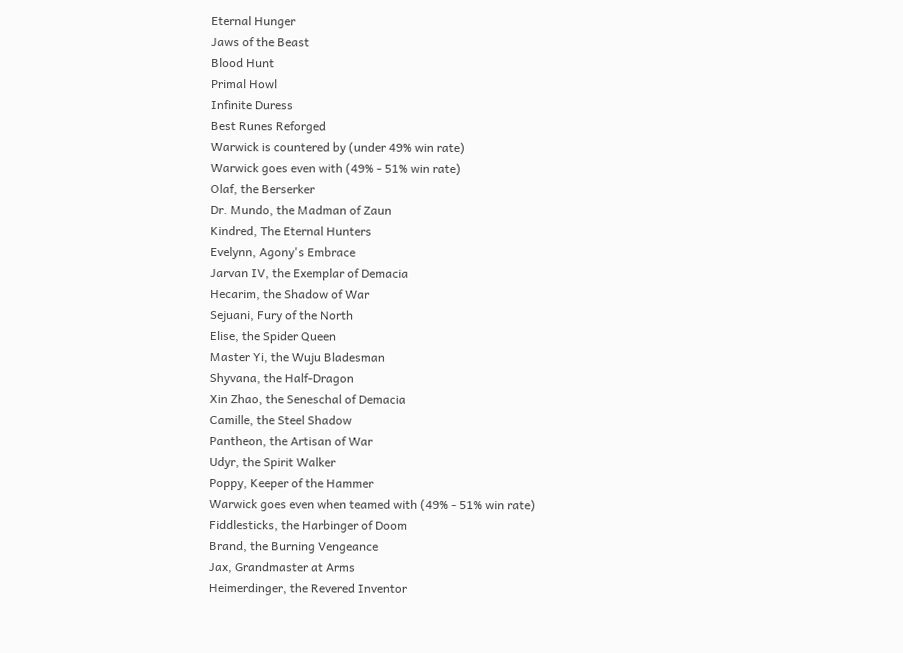Eternal Hunger
Jaws of the Beast
Blood Hunt
Primal Howl
Infinite Duress
Best Runes Reforged
Warwick is countered by (under 49% win rate)
Warwick goes even with (49% - 51% win rate)
Olaf, the Berserker
Dr. Mundo, the Madman of Zaun
Kindred, The Eternal Hunters
Evelynn, Agony's Embrace
Jarvan IV, the Exemplar of Demacia
Hecarim, the Shadow of War
Sejuani, Fury of the North
Elise, the Spider Queen
Master Yi, the Wuju Bladesman
Shyvana, the Half-Dragon
Xin Zhao, the Seneschal of Demacia
Camille, the Steel Shadow
Pantheon, the Artisan of War
Udyr, the Spirit Walker
Poppy, Keeper of the Hammer
Warwick goes even when teamed with (49% - 51% win rate)
Fiddlesticks, the Harbinger of Doom
Brand, the Burning Vengeance
Jax, Grandmaster at Arms
Heimerdinger, the Revered Inventor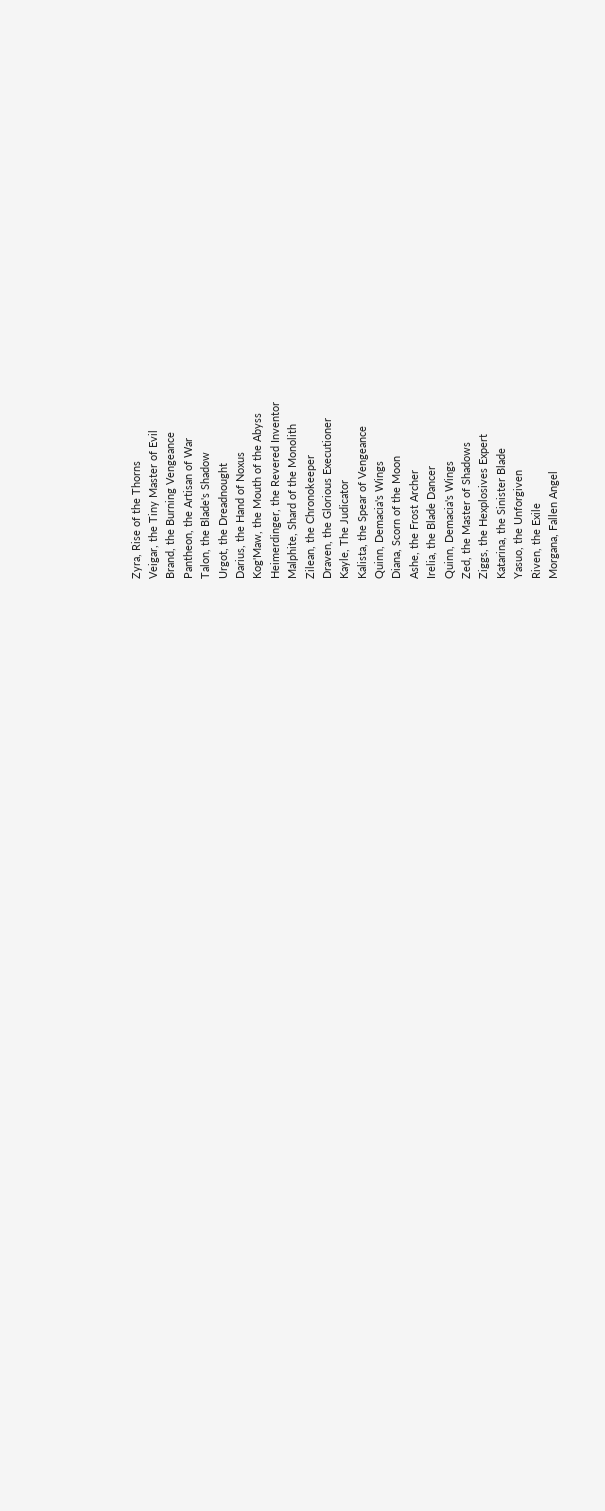Zyra, Rise of the Thorns
Veigar, the Tiny Master of Evil
Brand, the Burning Vengeance
Pantheon, the Artisan of War
Talon, the Blade's Shadow
Urgot, the Dreadnought
Darius, the Hand of Noxus
Kog'Maw, the Mouth of the Abyss
Heimerdinger, the Revered Inventor
Malphite, Shard of the Monolith
Zilean, the Chronokeeper
Draven, the Glorious Executioner
Kayle, The Judicator
Kalista, the Spear of Vengeance
Quinn, Demacia's Wings
Diana, Scorn of the Moon
Ashe, the Frost Archer
Irelia, the Blade Dancer
Quinn, Demacia's Wings
Zed, the Master of Shadows
Ziggs, the Hexplosives Expert
Katarina, the Sinister Blade
Yasuo, the Unforgiven
Riven, the Exile
Morgana, Fallen Angel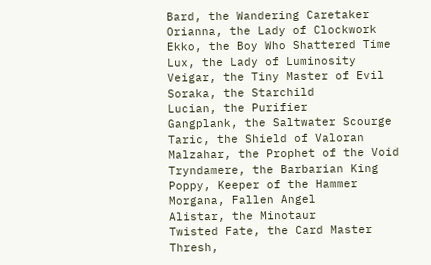Bard, the Wandering Caretaker
Orianna, the Lady of Clockwork
Ekko, the Boy Who Shattered Time
Lux, the Lady of Luminosity
Veigar, the Tiny Master of Evil
Soraka, the Starchild
Lucian, the Purifier
Gangplank, the Saltwater Scourge
Taric, the Shield of Valoran
Malzahar, the Prophet of the Void
Tryndamere, the Barbarian King
Poppy, Keeper of the Hammer
Morgana, Fallen Angel
Alistar, the Minotaur
Twisted Fate, the Card Master
Thresh,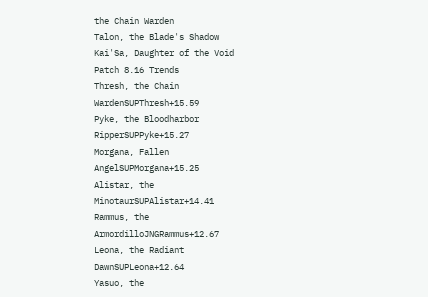the Chain Warden
Talon, the Blade's Shadow
Kai'Sa, Daughter of the Void
Patch 8.16 Trends
Thresh, the Chain WardenSUPThresh+15.59
Pyke, the Bloodharbor RipperSUPPyke+15.27
Morgana, Fallen AngelSUPMorgana+15.25
Alistar, the MinotaurSUPAlistar+14.41
Rammus, the ArmordilloJNGRammus+12.67
Leona, the Radiant DawnSUPLeona+12.64
Yasuo, the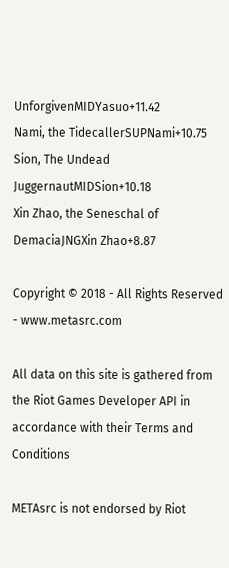UnforgivenMIDYasuo+11.42
Nami, the TidecallerSUPNami+10.75
Sion, The Undead JuggernautMIDSion+10.18
Xin Zhao, the Seneschal of DemaciaJNGXin Zhao+8.87

Copyright © 2018 - All Rights Reserved - www.metasrc.com

All data on this site is gathered from the Riot Games Developer API in accordance with their Terms and Conditions

METAsrc is not endorsed by Riot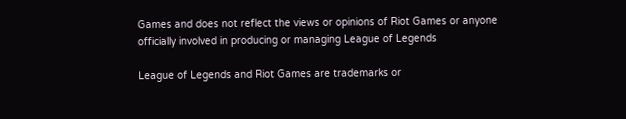Games and does not reflect the views or opinions of Riot Games or anyone officially involved in producing or managing League of Legends

League of Legends and Riot Games are trademarks or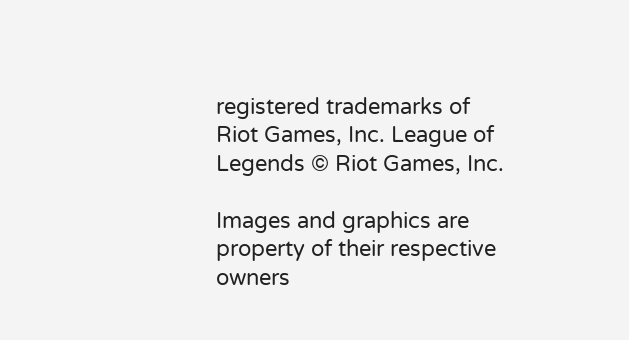registered trademarks of Riot Games, Inc. League of Legends © Riot Games, Inc.

Images and graphics are property of their respective owners